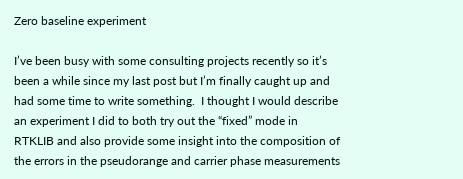Zero baseline experiment

I’ve been busy with some consulting projects recently so it’s been a while since my last post but I’m finally caught up and had some time to write something.  I thought I would describe an experiment I did to both try out the “fixed” mode in RTKLIB and also provide some insight into the composition of the errors in the pseudorange and carrier phase measurements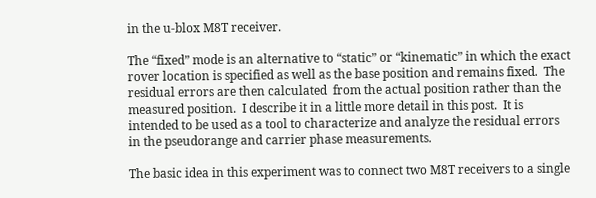in the u-blox M8T receiver.

The “fixed” mode is an alternative to “static” or “kinematic” in which the exact rover location is specified as well as the base position and remains fixed.  The residual errors are then calculated  from the actual position rather than the measured position.  I describe it in a little more detail in this post.  It is intended to be used as a tool to characterize and analyze the residual errors in the pseudorange and carrier phase measurements.

The basic idea in this experiment was to connect two M8T receivers to a single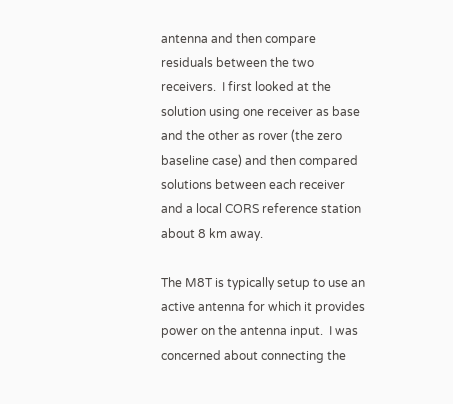antenna and then compare residuals between the two receivers.  I first looked at the solution using one receiver as base and the other as rover (the zero baseline case) and then compared solutions between each receiver and a local CORS reference station about 8 km away.

The M8T is typically setup to use an active antenna for which it provides power on the antenna input.  I was concerned about connecting the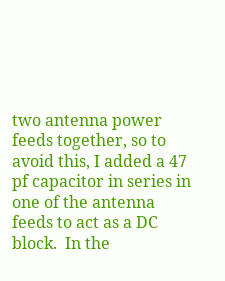two antenna power feeds together, so to avoid this, I added a 47 pf capacitor in series in one of the antenna feeds to act as a DC block.  In the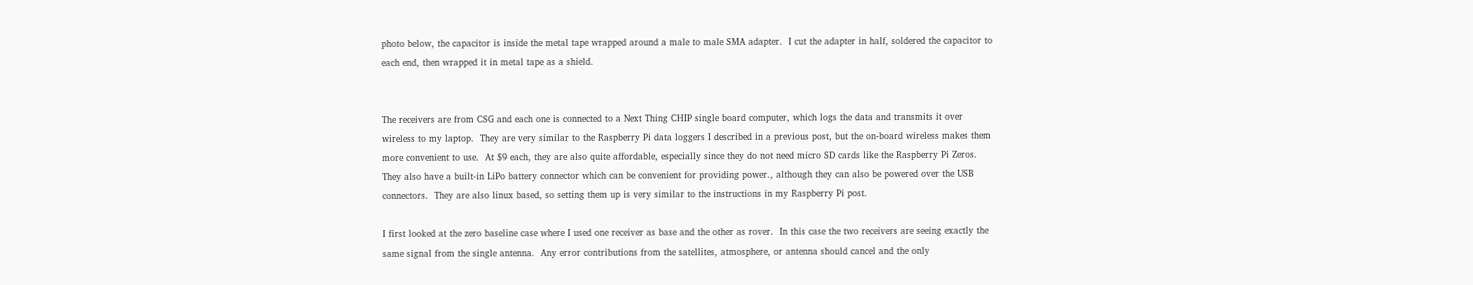photo below, the capacitor is inside the metal tape wrapped around a male to male SMA adapter.  I cut the adapter in half, soldered the capacitor to each end, then wrapped it in metal tape as a shield.


The receivers are from CSG and each one is connected to a Next Thing CHIP single board computer, which logs the data and transmits it over wireless to my laptop.  They are very similar to the Raspberry Pi data loggers I described in a previous post, but the on-board wireless makes them more convenient to use.  At $9 each, they are also quite affordable, especially since they do not need micro SD cards like the Raspberry Pi Zeros.  They also have a built-in LiPo battery connector which can be convenient for providing power., although they can also be powered over the USB connectors.  They are also linux based, so setting them up is very similar to the instructions in my Raspberry Pi post.

I first looked at the zero baseline case where I used one receiver as base and the other as rover.  In this case the two receivers are seeing exactly the same signal from the single antenna.  Any error contributions from the satellites, atmosphere, or antenna should cancel and the only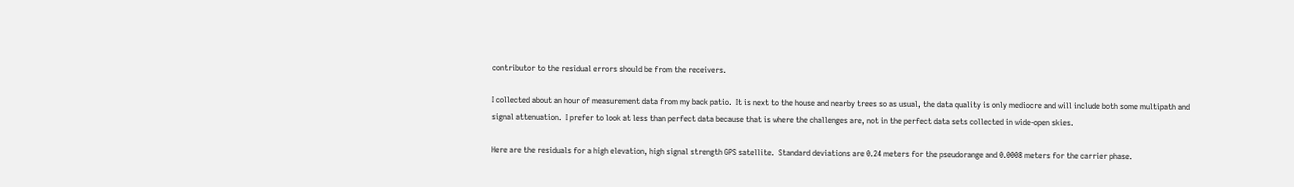contributor to the residual errors should be from the receivers.

I collected about an hour of measurement data from my back patio.  It is next to the house and nearby trees so as usual, the data quality is only mediocre and will include both some multipath and signal attenuation.  I prefer to look at less than perfect data because that is where the challenges are, not in the perfect data sets collected in wide-open skies.

Here are the residuals for a high elevation, high signal strength GPS satellite.  Standard deviations are 0.24 meters for the pseudorange and 0.0008 meters for the carrier phase.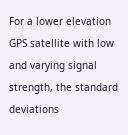For a lower elevation GPS satellite with low and varying signal strength, the standard deviations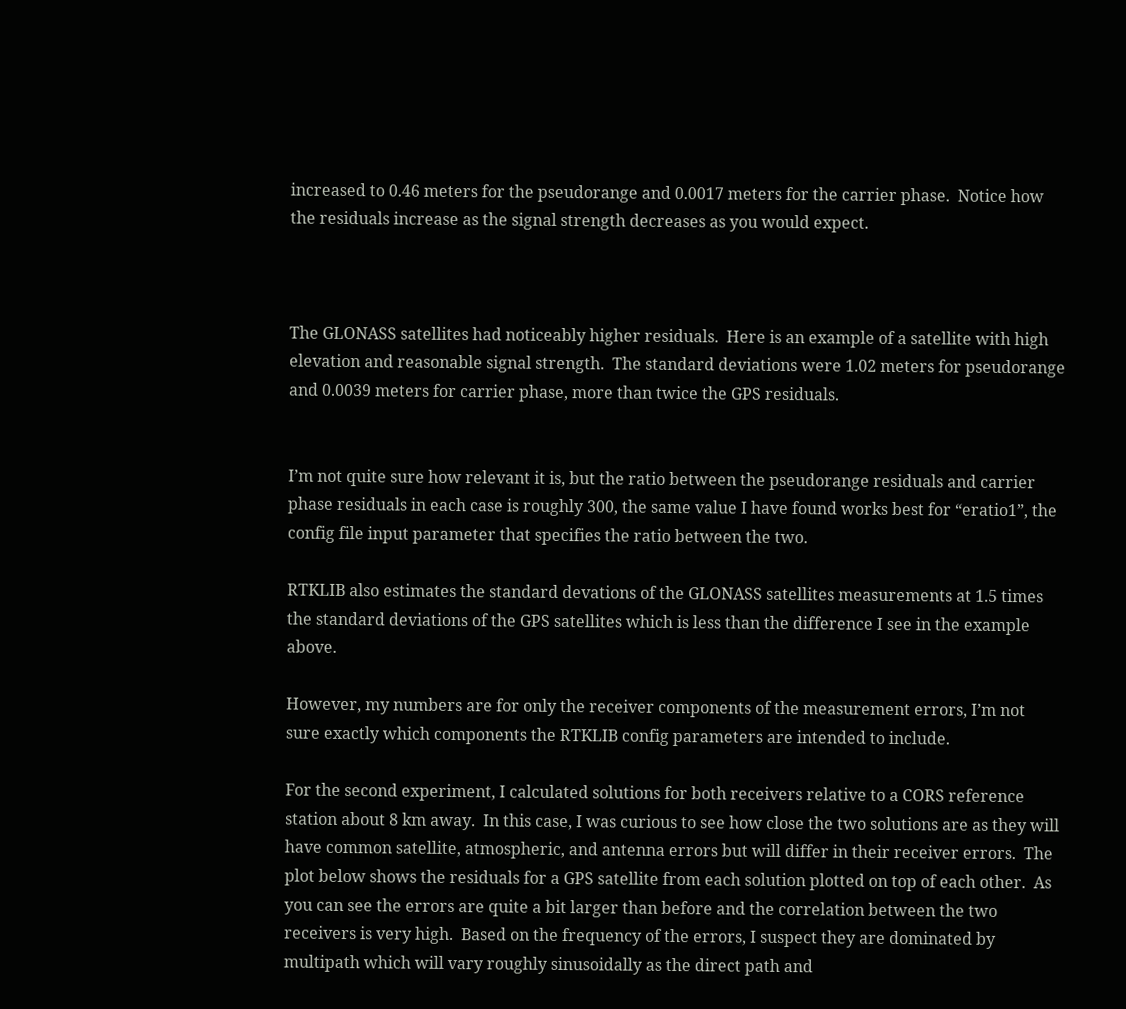increased to 0.46 meters for the pseudorange and 0.0017 meters for the carrier phase.  Notice how the residuals increase as the signal strength decreases as you would expect.



The GLONASS satellites had noticeably higher residuals.  Here is an example of a satellite with high elevation and reasonable signal strength.  The standard deviations were 1.02 meters for pseudorange and 0.0039 meters for carrier phase, more than twice the GPS residuals.


I’m not quite sure how relevant it is, but the ratio between the pseudorange residuals and carrier phase residuals in each case is roughly 300, the same value I have found works best for “eratio1”, the config file input parameter that specifies the ratio between the two.

RTKLIB also estimates the standard devations of the GLONASS satellites measurements at 1.5 times the standard deviations of the GPS satellites which is less than the difference I see in the example above.

However, my numbers are for only the receiver components of the measurement errors, I’m not sure exactly which components the RTKLIB config parameters are intended to include.

For the second experiment, I calculated solutions for both receivers relative to a CORS reference station about 8 km away.  In this case, I was curious to see how close the two solutions are as they will have common satellite, atmospheric, and antenna errors but will differ in their receiver errors.  The plot below shows the residuals for a GPS satellite from each solution plotted on top of each other.  As you can see the errors are quite a bit larger than before and the correlation between the two receivers is very high.  Based on the frequency of the errors, I suspect they are dominated by multipath which will vary roughly sinusoidally as the direct path and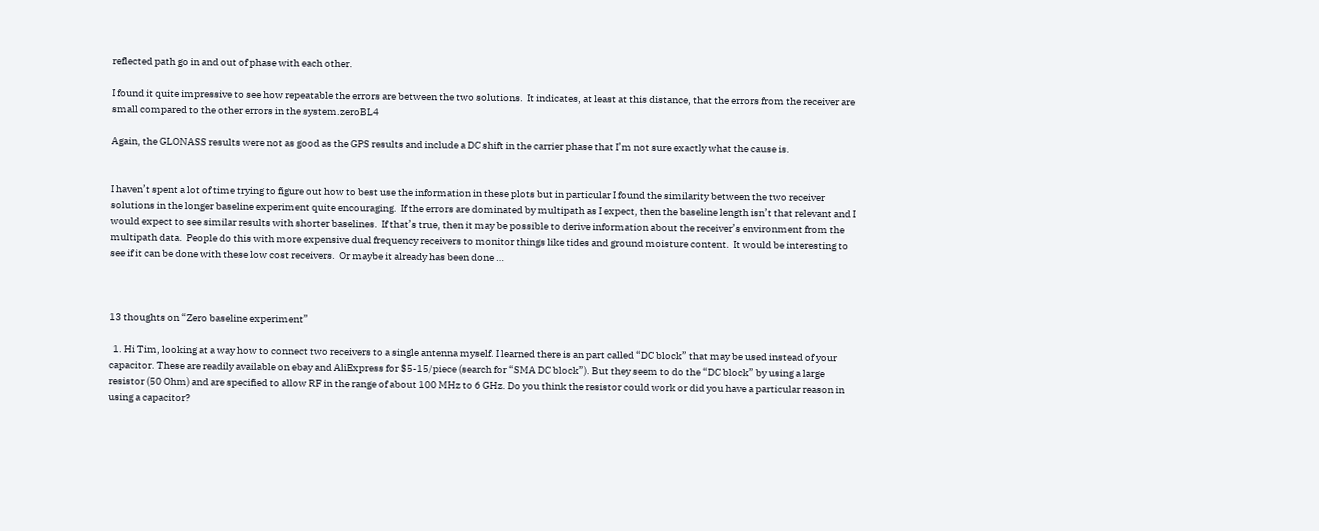reflected path go in and out of phase with each other.

I found it quite impressive to see how repeatable the errors are between the two solutions.  It indicates, at least at this distance, that the errors from the receiver are small compared to the other errors in the system.zeroBL4

Again, the GLONASS results were not as good as the GPS results and include a DC shift in the carrier phase that I’m not sure exactly what the cause is.


I haven’t spent a lot of time trying to figure out how to best use the information in these plots but in particular I found the similarity between the two receiver solutions in the longer baseline experiment quite encouraging.  If the errors are dominated by multipath as I expect, then the baseline length isn’t that relevant and I would expect to see similar results with shorter baselines.  If that’s true, then it may be possible to derive information about the receiver’s environment from the multipath data.  People do this with more expensive dual frequency receivers to monitor things like tides and ground moisture content.  It would be interesting to see if it can be done with these low cost receivers.  Or maybe it already has been done …



13 thoughts on “Zero baseline experiment”

  1. Hi Tim, looking at a way how to connect two receivers to a single antenna myself. I learned there is an part called “DC block” that may be used instead of your capacitor. These are readily available on ebay and AliExpress for $5-15/piece (search for “SMA DC block”). But they seem to do the “DC block” by using a large resistor (50 Ohm) and are specified to allow RF in the range of about 100 MHz to 6 GHz. Do you think the resistor could work or did you have a particular reason in using a capacitor?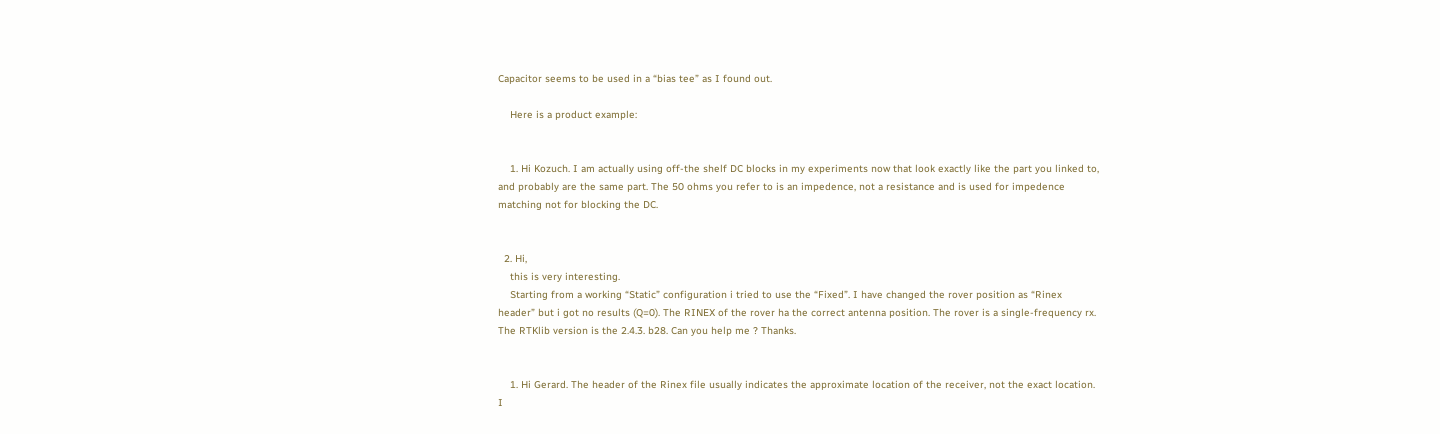Capacitor seems to be used in a “bias tee” as I found out.

    Here is a product example:


    1. Hi Kozuch. I am actually using off-the shelf DC blocks in my experiments now that look exactly like the part you linked to, and probably are the same part. The 50 ohms you refer to is an impedence, not a resistance and is used for impedence matching not for blocking the DC.


  2. Hi,
    this is very interesting.
    Starting from a working “Static” configuration i tried to use the “Fixed”. I have changed the rover position as “Rinex header” but i got no results (Q=0). The RINEX of the rover ha the correct antenna position. The rover is a single-frequency rx. The RTKlib version is the 2.4.3. b28. Can you help me ? Thanks.


    1. Hi Gerard. The header of the Rinex file usually indicates the approximate location of the receiver, not the exact location. I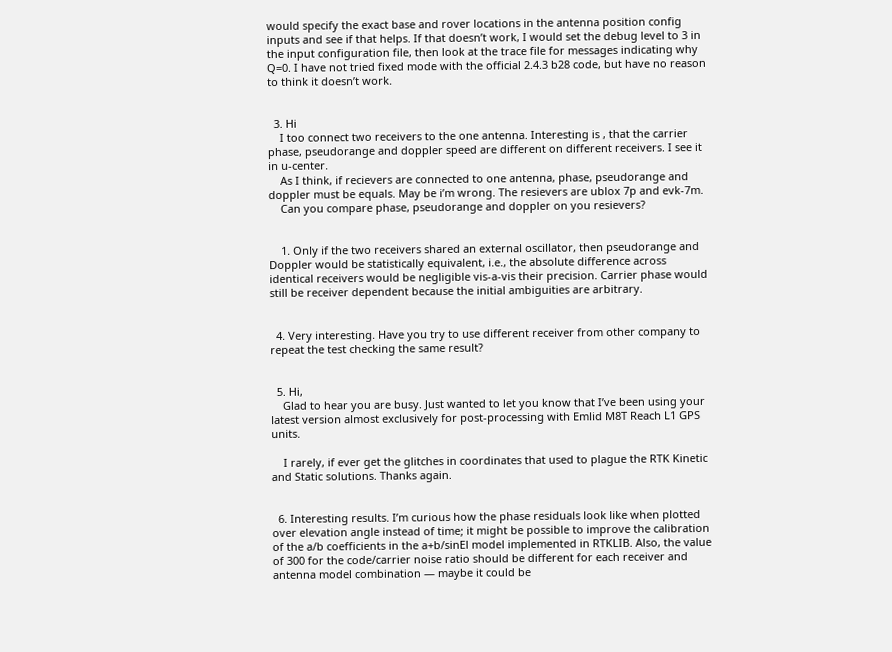would specify the exact base and rover locations in the antenna position config inputs and see if that helps. If that doesn’t work, I would set the debug level to 3 in the input configuration file, then look at the trace file for messages indicating why Q=0. I have not tried fixed mode with the official 2.4.3 b28 code, but have no reason to think it doesn’t work.


  3. Hi
    I too connect two receivers to the one antenna. Interesting is , that the carrier phase, pseudorange and doppler speed are different on different receivers. I see it in u-center.
    As I think, if recievers are connected to one antenna, phase, pseudorange and doppler must be equals. May be i’m wrong. The resievers are ublox 7p and evk-7m.
    Can you compare phase, pseudorange and doppler on you resievers?


    1. Only if the two receivers shared an external oscillator, then pseudorange and Doppler would be statistically equivalent, i.e., the absolute difference across identical receivers would be negligible vis-a-vis their precision. Carrier phase would still be receiver dependent because the initial ambiguities are arbitrary.


  4. Very interesting. Have you try to use different receiver from other company to repeat the test checking the same result?


  5. Hi,
    Glad to hear you are busy. Just wanted to let you know that I’ve been using your latest version almost exclusively for post-processing with Emlid M8T Reach L1 GPS units.

    I rarely, if ever get the glitches in coordinates that used to plague the RTK Kinetic and Static solutions. Thanks again.


  6. Interesting results. I’m curious how the phase residuals look like when plotted over elevation angle instead of time; it might be possible to improve the calibration of the a/b coefficients in the a+b/sinEl model implemented in RTKLIB. Also, the value of 300 for the code/carrier noise ratio should be different for each receiver and antenna model combination — maybe it could be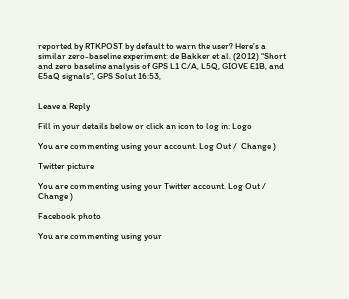reported by RTKPOST by default to warn the user? Here’s a similar zero-baseline experiment: de Bakker et al. (2012) “Short and zero baseline analysis of GPS L1 C/A, L5Q, GIOVE E1B, and E5aQ signals”, GPS Solut 16:53,


Leave a Reply

Fill in your details below or click an icon to log in: Logo

You are commenting using your account. Log Out /  Change )

Twitter picture

You are commenting using your Twitter account. Log Out /  Change )

Facebook photo

You are commenting using your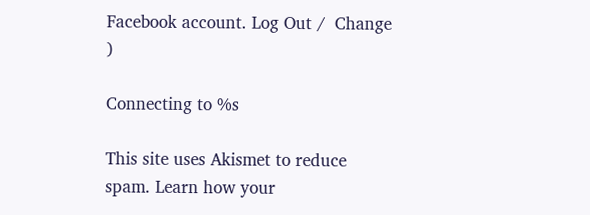Facebook account. Log Out /  Change )

Connecting to %s

This site uses Akismet to reduce spam. Learn how your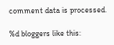comment data is processed.

%d bloggers like this: